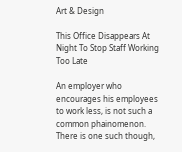Art & Design

This Office Disappears At Night To Stop Staff Working Too Late

An employer who encourages his employees to work less, is not such a common phainomenon. There is one such though,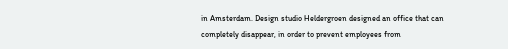in Amsterdam. Design studio Heldergroen designed an office that can completely disappear, in order to prevent employees from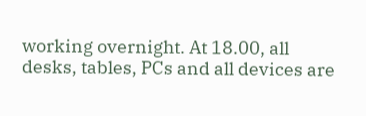working overnight. At 18.00, all desks, tables, PCs and all devices are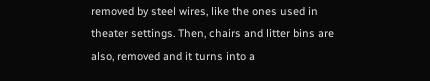removed by steel wires, like the ones used in theater settings. Then, chairs and litter bins are also, removed and it turns into a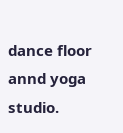dance floor annd yoga studio.